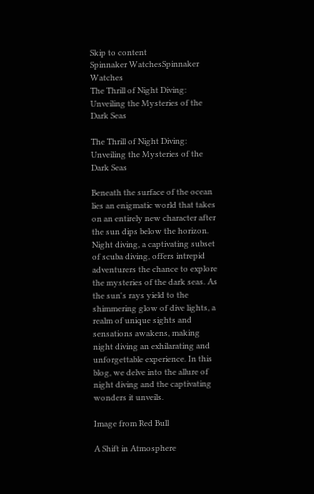Skip to content
Spinnaker WatchesSpinnaker Watches
The Thrill of Night Diving: Unveiling the Mysteries of the Dark Seas

The Thrill of Night Diving: Unveiling the Mysteries of the Dark Seas

Beneath the surface of the ocean lies an enigmatic world that takes on an entirely new character after the sun dips below the horizon. Night diving, a captivating subset of scuba diving, offers intrepid adventurers the chance to explore the mysteries of the dark seas. As the sun's rays yield to the shimmering glow of dive lights, a realm of unique sights and sensations awakens, making night diving an exhilarating and unforgettable experience. In this blog, we delve into the allure of night diving and the captivating wonders it unveils.

Image from Red Bull

A Shift in Atmosphere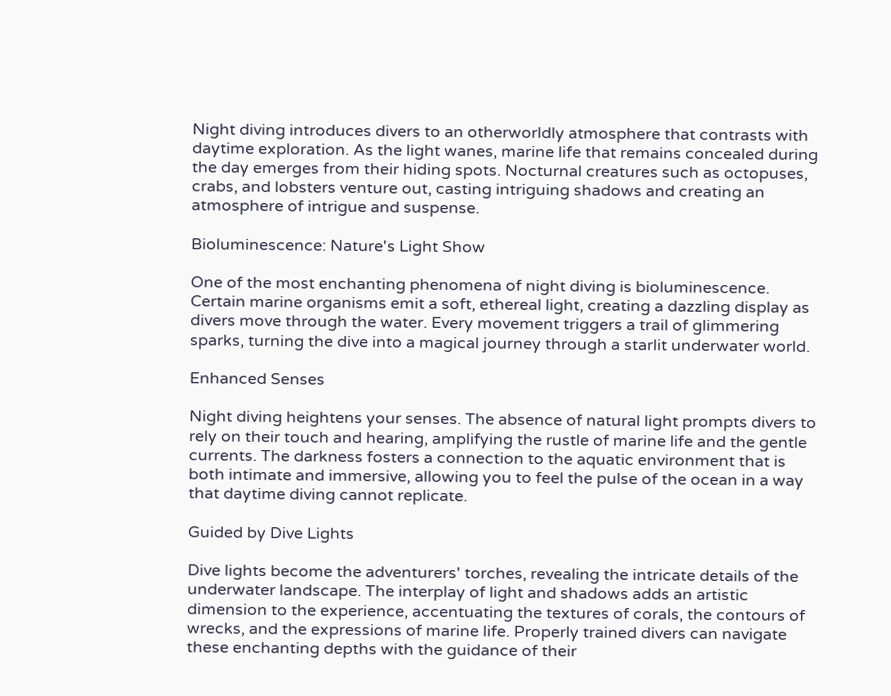Night diving introduces divers to an otherworldly atmosphere that contrasts with daytime exploration. As the light wanes, marine life that remains concealed during the day emerges from their hiding spots. Nocturnal creatures such as octopuses, crabs, and lobsters venture out, casting intriguing shadows and creating an atmosphere of intrigue and suspense.

Bioluminescence: Nature's Light Show

One of the most enchanting phenomena of night diving is bioluminescence. Certain marine organisms emit a soft, ethereal light, creating a dazzling display as divers move through the water. Every movement triggers a trail of glimmering sparks, turning the dive into a magical journey through a starlit underwater world.

Enhanced Senses

Night diving heightens your senses. The absence of natural light prompts divers to rely on their touch and hearing, amplifying the rustle of marine life and the gentle currents. The darkness fosters a connection to the aquatic environment that is both intimate and immersive, allowing you to feel the pulse of the ocean in a way that daytime diving cannot replicate.

Guided by Dive Lights

Dive lights become the adventurers' torches, revealing the intricate details of the underwater landscape. The interplay of light and shadows adds an artistic dimension to the experience, accentuating the textures of corals, the contours of wrecks, and the expressions of marine life. Properly trained divers can navigate these enchanting depths with the guidance of their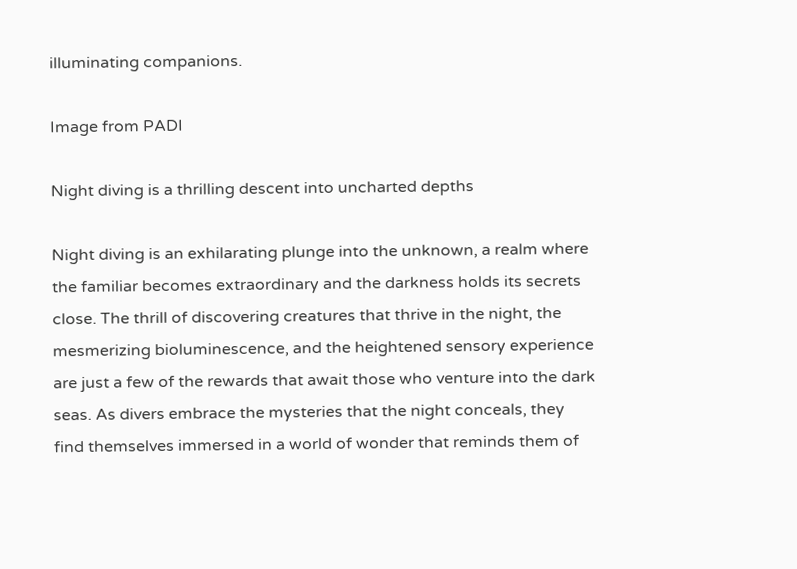illuminating companions.

Image from PADI

Night diving is a thrilling descent into uncharted depths

Night diving is an exhilarating plunge into the unknown, a realm where the familiar becomes extraordinary and the darkness holds its secrets close. The thrill of discovering creatures that thrive in the night, the mesmerizing bioluminescence, and the heightened sensory experience are just a few of the rewards that await those who venture into the dark seas. As divers embrace the mysteries that the night conceals, they find themselves immersed in a world of wonder that reminds them of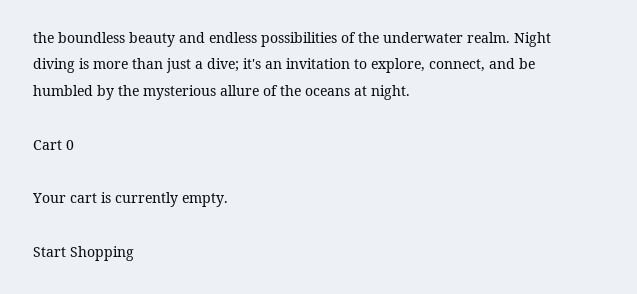the boundless beauty and endless possibilities of the underwater realm. Night diving is more than just a dive; it's an invitation to explore, connect, and be humbled by the mysterious allure of the oceans at night.

Cart 0

Your cart is currently empty.

Start Shopping